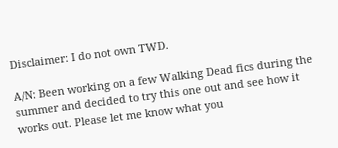Disclaimer: I do not own TWD.

A/N: Been working on a few Walking Dead fics during the summer and decided to try this one out and see how it works out. Please let me know what you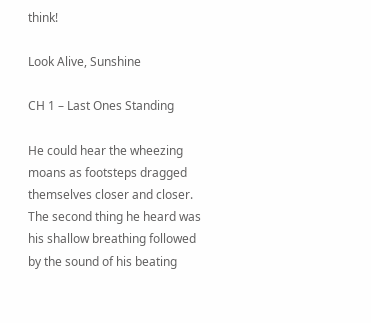think!

Look Alive, Sunshine

CH 1 – Last Ones Standing

He could hear the wheezing moans as footsteps dragged themselves closer and closer. The second thing he heard was his shallow breathing followed by the sound of his beating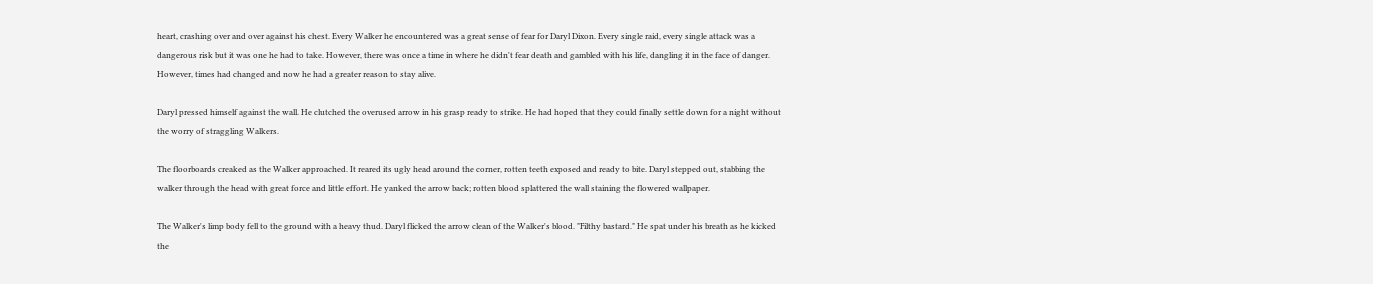heart, crashing over and over against his chest. Every Walker he encountered was a great sense of fear for Daryl Dixon. Every single raid, every single attack was a dangerous risk but it was one he had to take. However, there was once a time in where he didn't fear death and gambled with his life, dangling it in the face of danger. However, times had changed and now he had a greater reason to stay alive.

Daryl pressed himself against the wall. He clutched the overused arrow in his grasp ready to strike. He had hoped that they could finally settle down for a night without the worry of straggling Walkers.

The floorboards creaked as the Walker approached. It reared its ugly head around the corner, rotten teeth exposed and ready to bite. Daryl stepped out, stabbing the walker through the head with great force and little effort. He yanked the arrow back; rotten blood splattered the wall staining the flowered wallpaper.

The Walker's limp body fell to the ground with a heavy thud. Daryl flicked the arrow clean of the Walker's blood. "Filthy bastard." He spat under his breath as he kicked the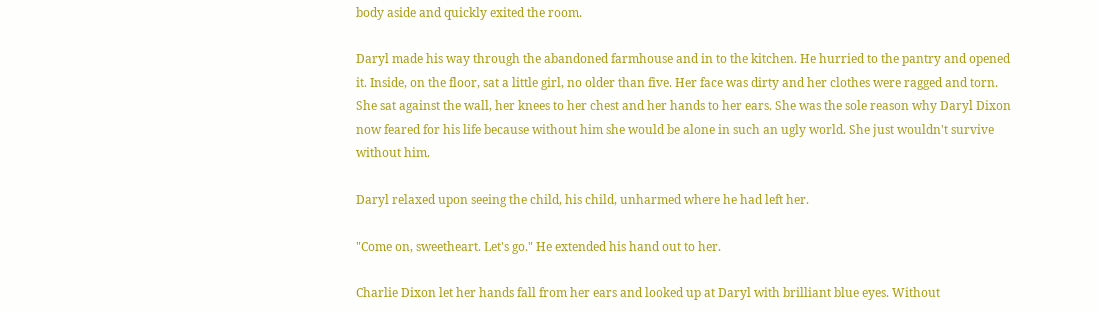body aside and quickly exited the room.

Daryl made his way through the abandoned farmhouse and in to the kitchen. He hurried to the pantry and opened it. Inside, on the floor, sat a little girl, no older than five. Her face was dirty and her clothes were ragged and torn. She sat against the wall, her knees to her chest and her hands to her ears. She was the sole reason why Daryl Dixon now feared for his life because without him she would be alone in such an ugly world. She just wouldn't survive without him.

Daryl relaxed upon seeing the child, his child, unharmed where he had left her.

"Come on, sweetheart. Let's go." He extended his hand out to her.

Charlie Dixon let her hands fall from her ears and looked up at Daryl with brilliant blue eyes. Without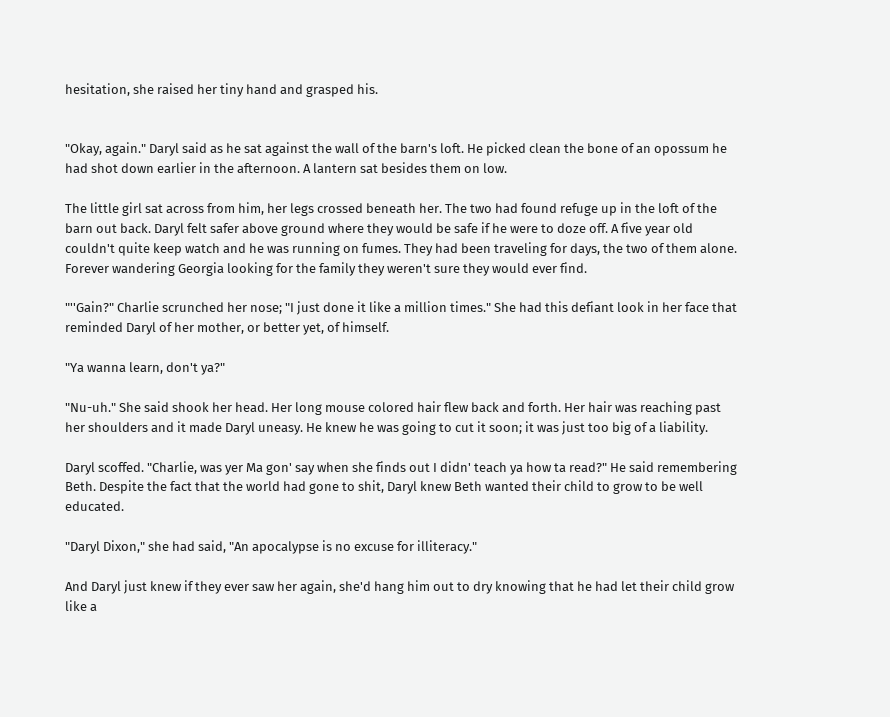hesitation, she raised her tiny hand and grasped his.


"Okay, again." Daryl said as he sat against the wall of the barn's loft. He picked clean the bone of an opossum he had shot down earlier in the afternoon. A lantern sat besides them on low.

The little girl sat across from him, her legs crossed beneath her. The two had found refuge up in the loft of the barn out back. Daryl felt safer above ground where they would be safe if he were to doze off. A five year old couldn't quite keep watch and he was running on fumes. They had been traveling for days, the two of them alone. Forever wandering Georgia looking for the family they weren't sure they would ever find.

"''Gain?" Charlie scrunched her nose; "I just done it like a million times." She had this defiant look in her face that reminded Daryl of her mother, or better yet, of himself.

"Ya wanna learn, don't ya?"

"Nu-uh." She said shook her head. Her long mouse colored hair flew back and forth. Her hair was reaching past her shoulders and it made Daryl uneasy. He knew he was going to cut it soon; it was just too big of a liability.

Daryl scoffed. "Charlie, was yer Ma gon' say when she finds out I didn' teach ya how ta read?" He said remembering Beth. Despite the fact that the world had gone to shit, Daryl knew Beth wanted their child to grow to be well educated.

"Daryl Dixon," she had said, "An apocalypse is no excuse for illiteracy."

And Daryl just knew if they ever saw her again, she'd hang him out to dry knowing that he had let their child grow like a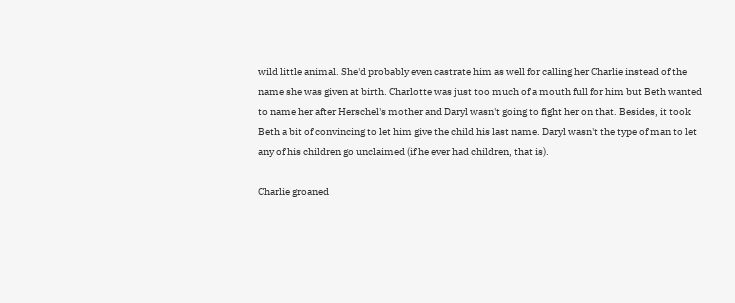wild little animal. She'd probably even castrate him as well for calling her Charlie instead of the name she was given at birth. Charlotte was just too much of a mouth full for him but Beth wanted to name her after Herschel's mother and Daryl wasn't going to fight her on that. Besides, it took Beth a bit of convincing to let him give the child his last name. Daryl wasn't the type of man to let any of his children go unclaimed (if he ever had children, that is).

Charlie groaned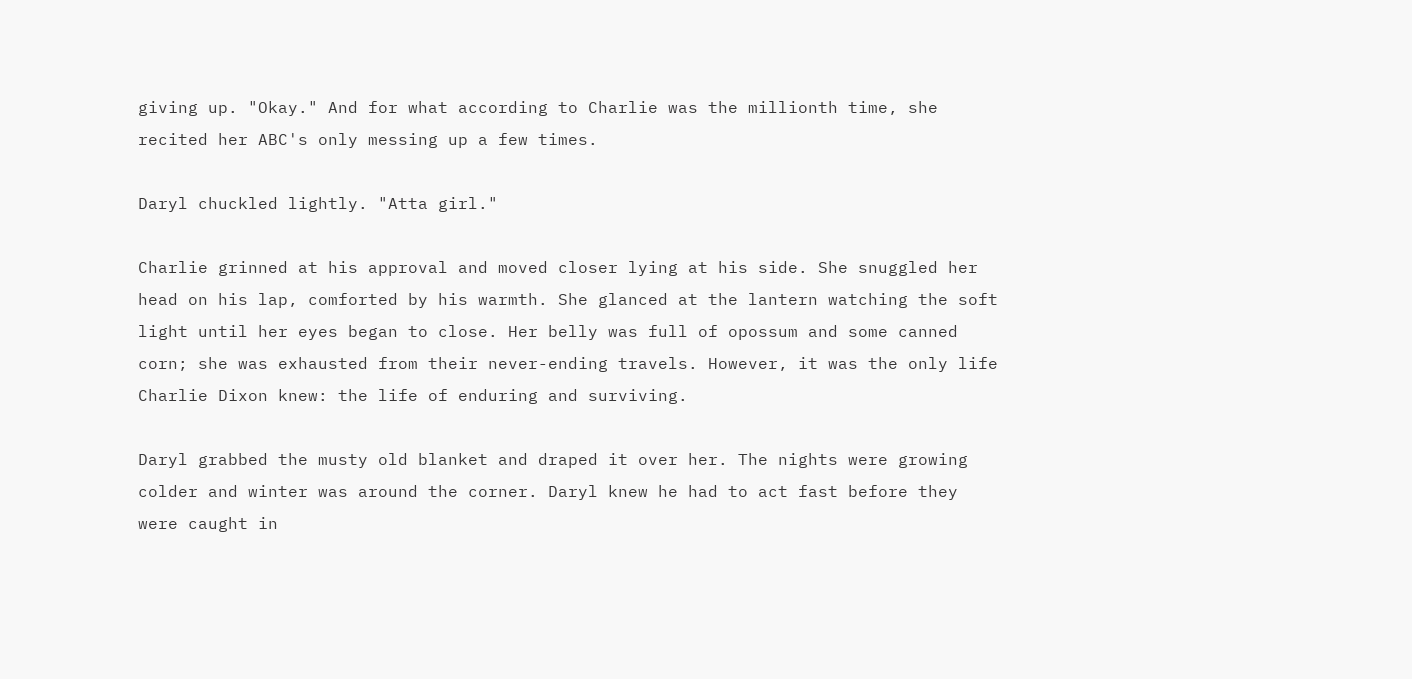giving up. "Okay." And for what according to Charlie was the millionth time, she recited her ABC's only messing up a few times.

Daryl chuckled lightly. "Atta girl."

Charlie grinned at his approval and moved closer lying at his side. She snuggled her head on his lap, comforted by his warmth. She glanced at the lantern watching the soft light until her eyes began to close. Her belly was full of opossum and some canned corn; she was exhausted from their never-ending travels. However, it was the only life Charlie Dixon knew: the life of enduring and surviving.

Daryl grabbed the musty old blanket and draped it over her. The nights were growing colder and winter was around the corner. Daryl knew he had to act fast before they were caught in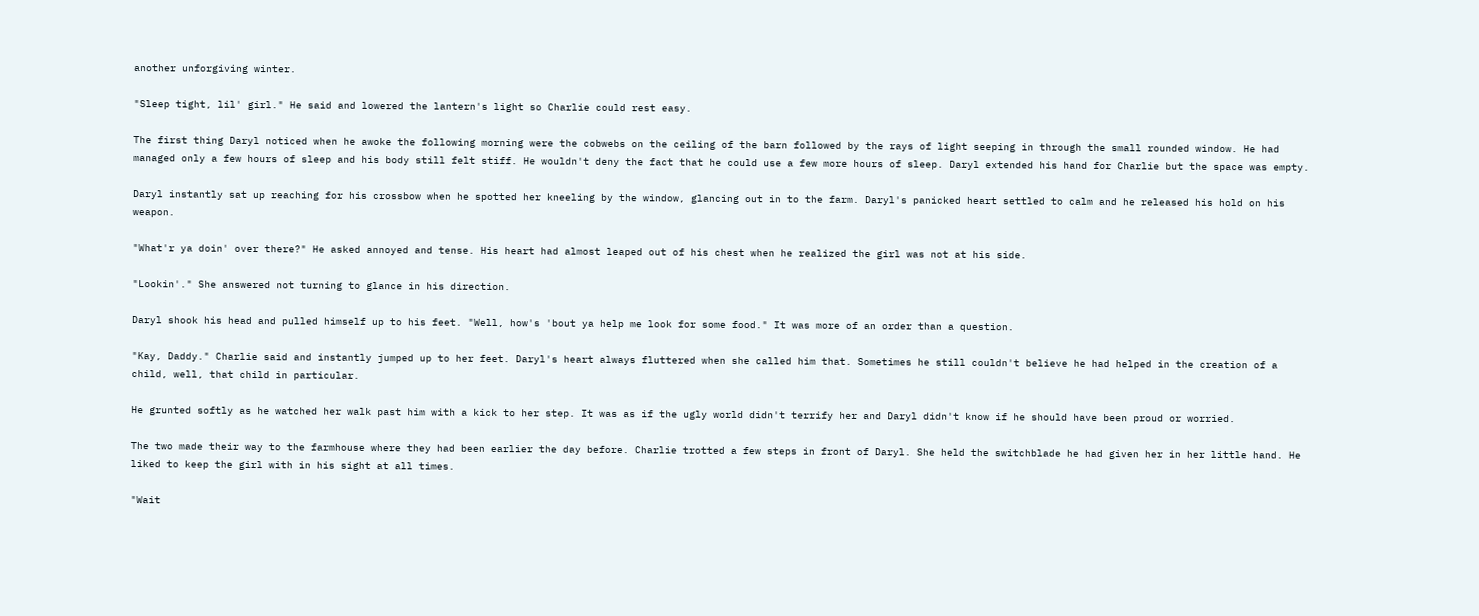another unforgiving winter.

"Sleep tight, lil' girl." He said and lowered the lantern's light so Charlie could rest easy.

The first thing Daryl noticed when he awoke the following morning were the cobwebs on the ceiling of the barn followed by the rays of light seeping in through the small rounded window. He had managed only a few hours of sleep and his body still felt stiff. He wouldn't deny the fact that he could use a few more hours of sleep. Daryl extended his hand for Charlie but the space was empty.

Daryl instantly sat up reaching for his crossbow when he spotted her kneeling by the window, glancing out in to the farm. Daryl's panicked heart settled to calm and he released his hold on his weapon.

"What'r ya doin' over there?" He asked annoyed and tense. His heart had almost leaped out of his chest when he realized the girl was not at his side.

"Lookin'." She answered not turning to glance in his direction.

Daryl shook his head and pulled himself up to his feet. "Well, how's 'bout ya help me look for some food." It was more of an order than a question.

"Kay, Daddy." Charlie said and instantly jumped up to her feet. Daryl's heart always fluttered when she called him that. Sometimes he still couldn't believe he had helped in the creation of a child, well, that child in particular.

He grunted softly as he watched her walk past him with a kick to her step. It was as if the ugly world didn't terrify her and Daryl didn't know if he should have been proud or worried.

The two made their way to the farmhouse where they had been earlier the day before. Charlie trotted a few steps in front of Daryl. She held the switchblade he had given her in her little hand. He liked to keep the girl with in his sight at all times.

"Wait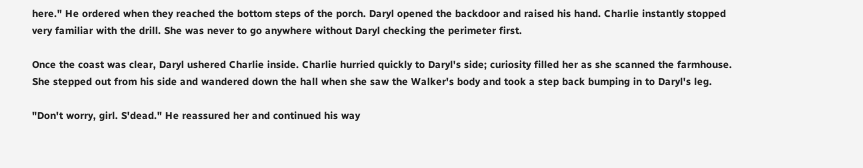here." He ordered when they reached the bottom steps of the porch. Daryl opened the backdoor and raised his hand. Charlie instantly stopped very familiar with the drill. She was never to go anywhere without Daryl checking the perimeter first.

Once the coast was clear, Daryl ushered Charlie inside. Charlie hurried quickly to Daryl's side; curiosity filled her as she scanned the farmhouse. She stepped out from his side and wandered down the hall when she saw the Walker's body and took a step back bumping in to Daryl's leg.

"Don't worry, girl. S'dead." He reassured her and continued his way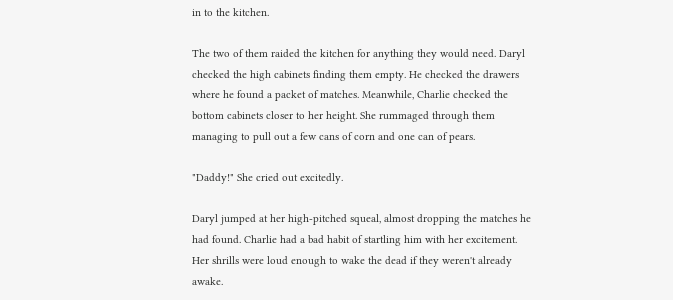in to the kitchen.

The two of them raided the kitchen for anything they would need. Daryl checked the high cabinets finding them empty. He checked the drawers where he found a packet of matches. Meanwhile, Charlie checked the bottom cabinets closer to her height. She rummaged through them managing to pull out a few cans of corn and one can of pears.

"Daddy!" She cried out excitedly.

Daryl jumped at her high-pitched squeal, almost dropping the matches he had found. Charlie had a bad habit of startling him with her excitement. Her shrills were loud enough to wake the dead if they weren't already awake.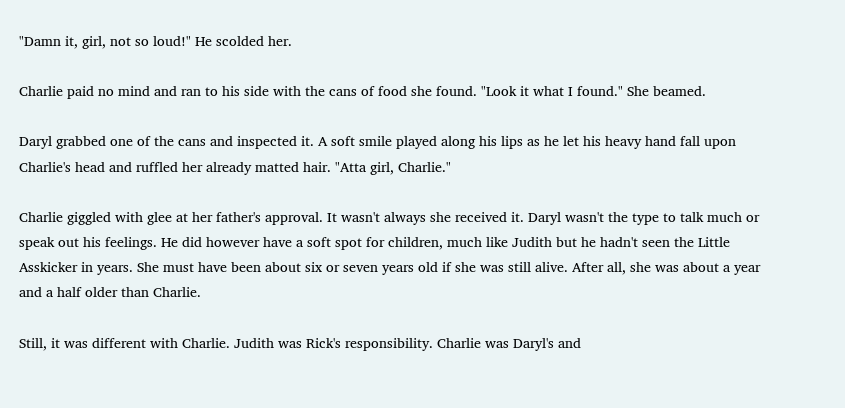"Damn it, girl, not so loud!" He scolded her.

Charlie paid no mind and ran to his side with the cans of food she found. "Look it what I found." She beamed.

Daryl grabbed one of the cans and inspected it. A soft smile played along his lips as he let his heavy hand fall upon Charlie's head and ruffled her already matted hair. "Atta girl, Charlie."

Charlie giggled with glee at her father's approval. It wasn't always she received it. Daryl wasn't the type to talk much or speak out his feelings. He did however have a soft spot for children, much like Judith but he hadn't seen the Little Asskicker in years. She must have been about six or seven years old if she was still alive. After all, she was about a year and a half older than Charlie.

Still, it was different with Charlie. Judith was Rick's responsibility. Charlie was Daryl's and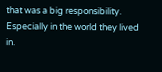that was a big responsibility. Especially in the world they lived in.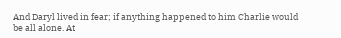And Daryl lived in fear; if anything happened to him Charlie would be all alone. At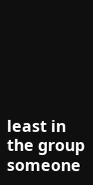least in the group someone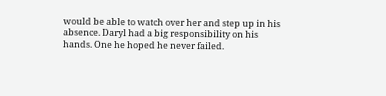would be able to watch over her and step up in his absence. Daryl had a big responsibility on his hands. One he hoped he never failed.